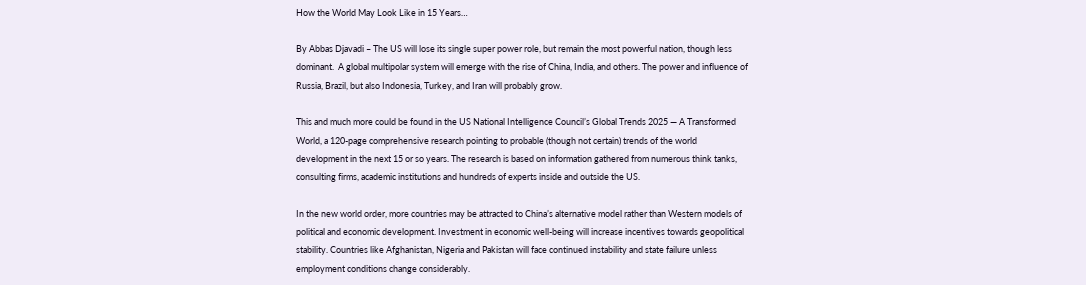How the World May Look Like in 15 Years…

By Abbas Djavadi – The US will lose its single super power role, but remain the most powerful nation, though less dominant.  A global multipolar system will emerge with the rise of China, India, and others. The power and influence of Russia, Brazil, but also Indonesia, Turkey, and Iran will probably grow.

This and much more could be found in the US National Intelligence Council’s Global Trends 2025 — A Transformed World, a 120-page comprehensive research pointing to probable (though not certain) trends of the world development in the next 15 or so years. The research is based on information gathered from numerous think tanks, consulting firms, academic institutions and hundreds of experts inside and outside the US.

In the new world order, more countries may be attracted to China’s alternative model rather than Western models of political and economic development. Investment in economic well-being will increase incentives towards geopolitical stability. Countries like Afghanistan, Nigeria and Pakistan will face continued instability and state failure unless employment conditions change considerably.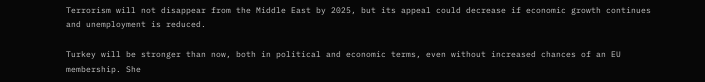Terrorism will not disappear from the Middle East by 2025, but its appeal could decrease if economic growth continues and unemployment is reduced.

Turkey will be stronger than now, both in political and economic terms, even without increased chances of an EU membership. She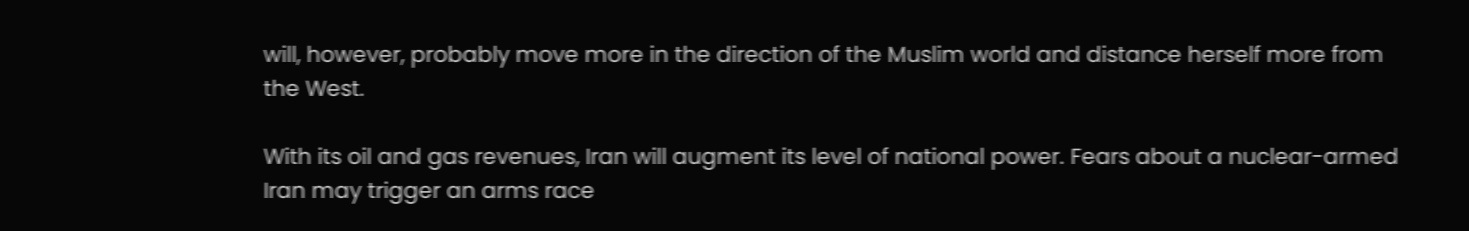will, however, probably move more in the direction of the Muslim world and distance herself more from the West.

With its oil and gas revenues, Iran will augment its level of national power. Fears about a nuclear-armed Iran may trigger an arms race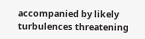accompanied by likely turbulences threatening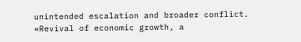unintended escalation and broader conflict. «Revival of economic growth, a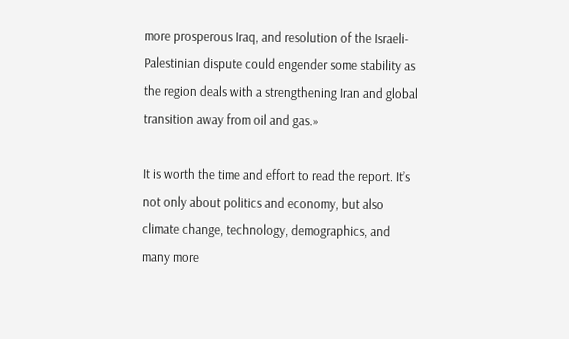more prosperous Iraq, and resolution of the Israeli-Palestinian dispute could engender some stability as the region deals with a strengthening Iran and global transition away from oil and gas.»

It is worth the time and effort to read the report. It’s not only about politics and economy, but also climate change, technology, demographics, and many more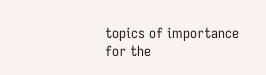topics of importance for the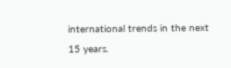international trends in the next 15 years.